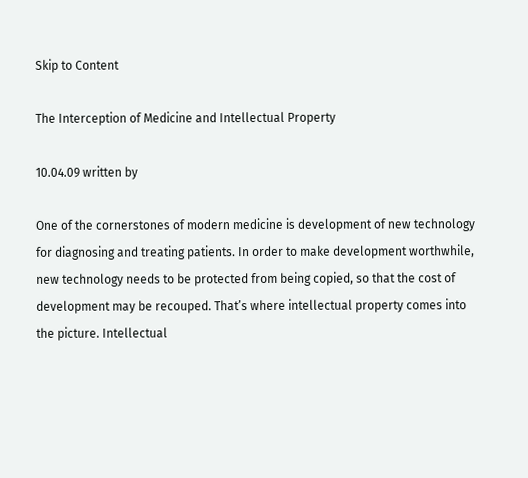Skip to Content

The Interception of Medicine and Intellectual Property

10.04.09 written by

One of the cornerstones of modern medicine is development of new technology for diagnosing and treating patients. In order to make development worthwhile, new technology needs to be protected from being copied, so that the cost of development may be recouped. That’s where intellectual property comes into the picture. Intellectual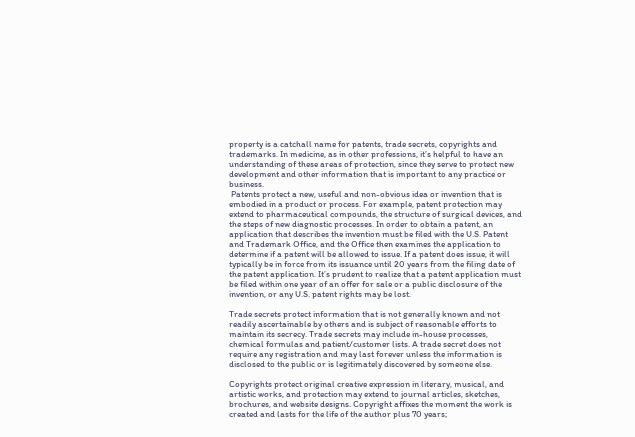property is a catchall name for patents, trade secrets, copyrights and trademarks. In medicine, as in other professions, it’s helpful to have an understanding of these areas of protection, since they serve to protect new development and other information that is important to any practice or business.
 Patents protect a new, useful and non-obvious idea or invention that is embodied in a product or process. For example, patent protection may extend to pharmaceutical compounds, the structure of surgical devices, and the steps of new diagnostic processes. In order to obtain a patent, an application that describes the invention must be filed with the U.S. Patent and Trademark Office, and the Office then examines the application to determine if a patent will be allowed to issue. If a patent does issue, it will typically be in force from its issuance until 20 years from the filing date of the patent application. It’s prudent to realize that a patent application must be filed within one year of an offer for sale or a public disclosure of the invention, or any U.S. patent rights may be lost.

Trade secrets protect information that is not generally known and not readily ascertainable by others and is subject of reasonable efforts to maintain its secrecy. Trade secrets may include in-house processes, chemical formulas and patient/customer lists. A trade secret does not require any registration and may last forever unless the information is disclosed to the public or is legitimately discovered by someone else.

Copyrights protect original creative expression in literary, musical, and artistic works, and protection may extend to journal articles, sketches, brochures, and website designs. Copyright affixes the moment the work is created and lasts for the life of the author plus 70 years;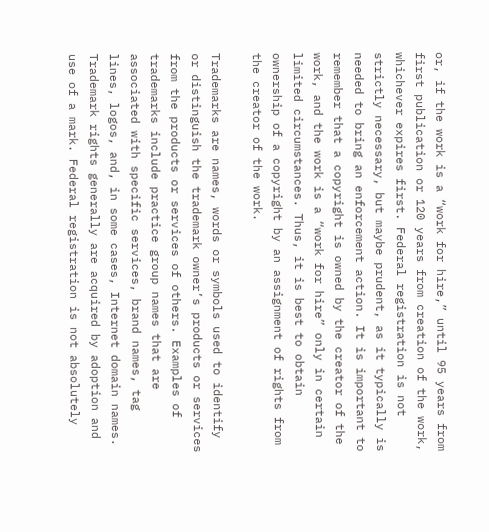or, if the work is a “work for hire,” until 95 years from first publication or 120 years from creation of the work, whichever expires first. Federal registration is not strictly necessary, but maybe prudent, as it typically is needed to bring an enforcement action. It is important to remember that a copyright is owned by the creator of the work, and the work is a “work for hire” only in certain limited circumstances. Thus, it is best to obtain ownership of a copyright by an assignment of rights from the creator of the work.

Trademarks are names, words or symbols used to identify or distinguish the trademark owner’s products or services from the products or services of others. Examples of trademarks include practice group names that are associated with specific services, brand names, tag lines, logos, and, in some cases, Internet domain names. Trademark rights generally are acquired by adoption and use of a mark. Federal registration is not absolutely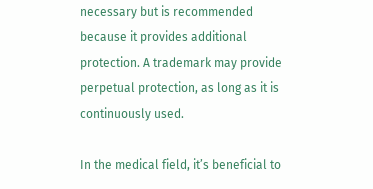necessary but is recommended because it provides additional protection. A trademark may provide perpetual protection, as long as it is continuously used.

In the medical field, it’s beneficial to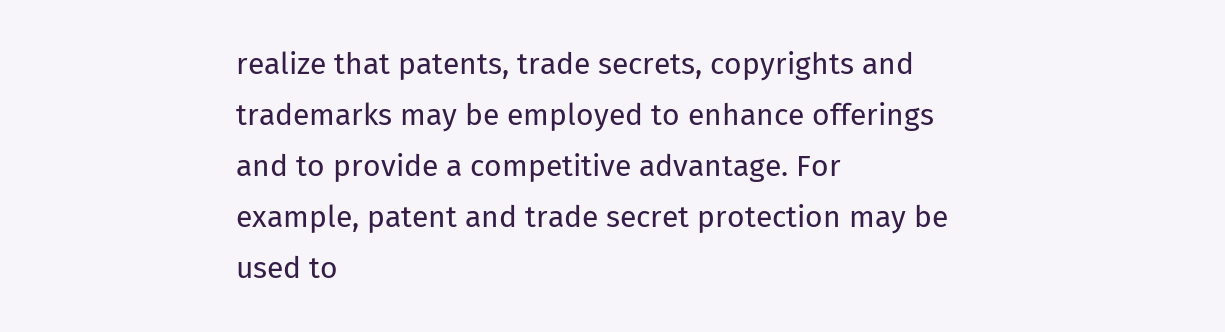realize that patents, trade secrets, copyrights and trademarks may be employed to enhance offerings and to provide a competitive advantage. For example, patent and trade secret protection may be used to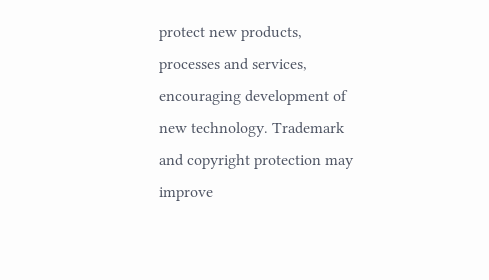protect new products, processes and services, encouraging development of new technology. Trademark and copyright protection may improve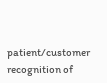patient/customer recognition of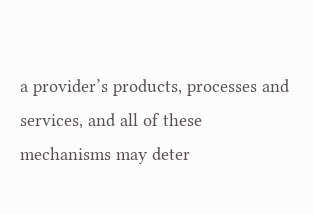a provider’s products, processes and services, and all of these mechanisms may deter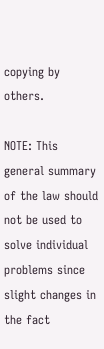copying by others.

NOTE: This general summary of the law should not be used to solve individual problems since slight changes in the fact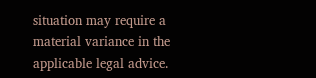situation may require a material variance in the applicable legal advice.